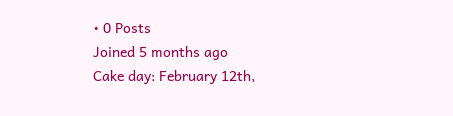• 0 Posts
Joined 5 months ago
Cake day: February 12th,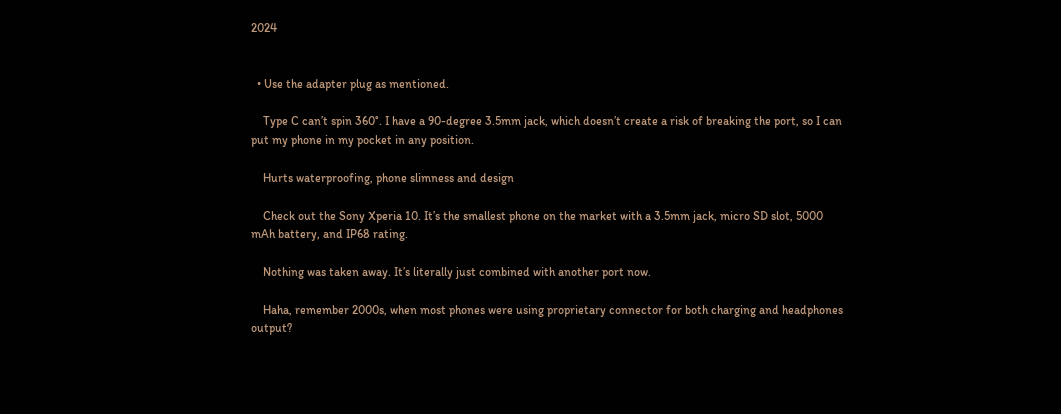2024


  • Use the adapter plug as mentioned.

    Type C can’t spin 360°. I have a 90-degree 3.5mm jack, which doesn’t create a risk of breaking the port, so I can put my phone in my pocket in any position.

    Hurts waterproofing, phone slimness and design

    Check out the Sony Xperia 10. It’s the smallest phone on the market with a 3.5mm jack, micro SD slot, 5000 mAh battery, and IP68 rating.

    Nothing was taken away. It’s literally just combined with another port now.

    Haha, remember 2000s, when most phones were using proprietary connector for both charging and headphones output?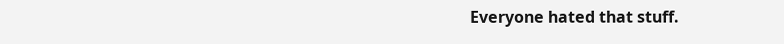Everyone hated that stuff.